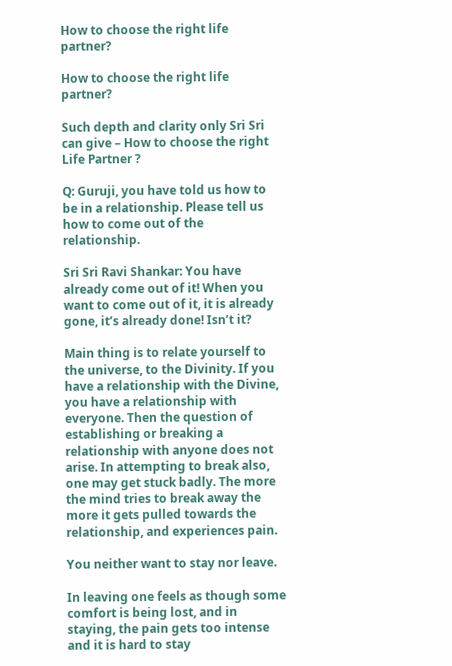How to choose the right life partner?

How to choose the right life partner?

Such depth and clarity only Sri Sri can give – How to choose the right Life Partner ?

Q: Guruji, you have told us how to be in a relationship. Please tell us how to come out of the relationship.

Sri Sri Ravi Shankar: You have already come out of it! When you want to come out of it, it is already gone, it’s already done! Isn’t it?

Main thing is to relate yourself to the universe, to the Divinity. If you have a relationship with the Divine, you have a relationship with everyone. Then the question of establishing or breaking a relationship with anyone does not arise. In attempting to break also, one may get stuck badly. The more the mind tries to break away the more it gets pulled towards the relationship, and experiences pain.

You neither want to stay nor leave.

In leaving one feels as though some comfort is being lost, and in staying, the pain gets too intense and it is hard to stay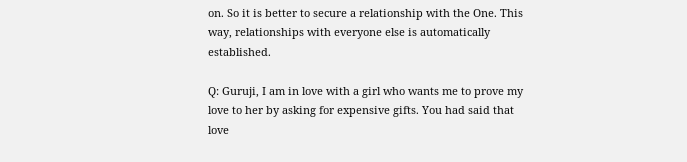on. So it is better to secure a relationship with the One. This way, relationships with everyone else is automatically established.

Q: Guruji, I am in love with a girl who wants me to prove my love to her by asking for expensive gifts. You had said that love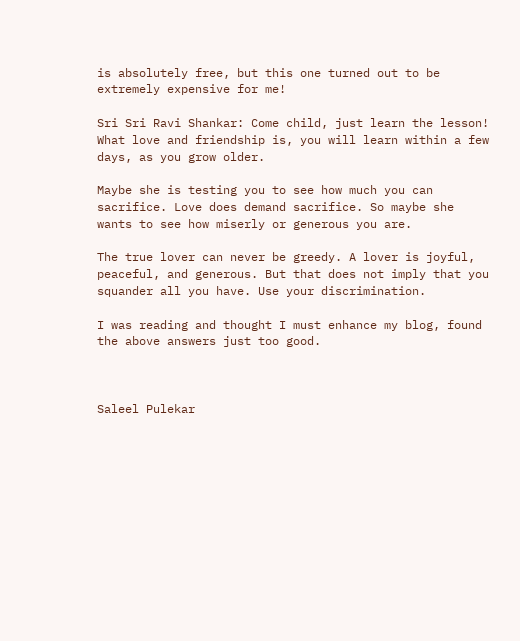is absolutely free, but this one turned out to be extremely expensive for me!

Sri Sri Ravi Shankar: Come child, just learn the lesson! What love and friendship is, you will learn within a few days, as you grow older.

Maybe she is testing you to see how much you can sacrifice. Love does demand sacrifice. So maybe she wants to see how miserly or generous you are.

The true lover can never be greedy. A lover is joyful, peaceful, and generous. But that does not imply that you squander all you have. Use your discrimination.

I was reading and thought I must enhance my blog, found the above answers just too good.



Saleel Pulekar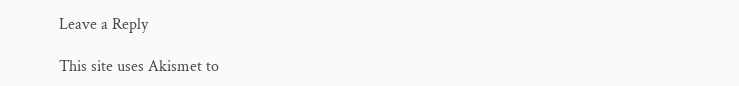Leave a Reply

This site uses Akismet to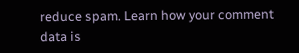reduce spam. Learn how your comment data is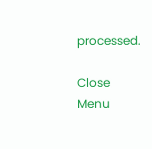processed.

Close Menu